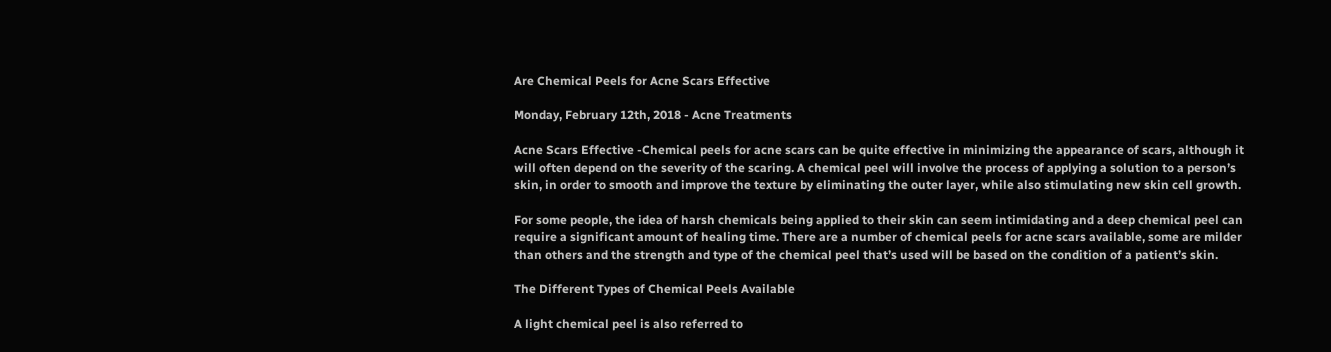Are Chemical Peels for Acne Scars Effective

Monday, February 12th, 2018 - Acne Treatments

Acne Scars Effective -Chemical peels for acne scars can be quite effective in minimizing the appearance of scars, although it will often depend on the severity of the scaring. A chemical peel will involve the process of applying a solution to a person’s skin, in order to smooth and improve the texture by eliminating the outer layer, while also stimulating new skin cell growth.

For some people, the idea of harsh chemicals being applied to their skin can seem intimidating and a deep chemical peel can require a significant amount of healing time. There are a number of chemical peels for acne scars available, some are milder than others and the strength and type of the chemical peel that’s used will be based on the condition of a patient’s skin.

The Different Types of Chemical Peels Available

A light chemical peel is also referred to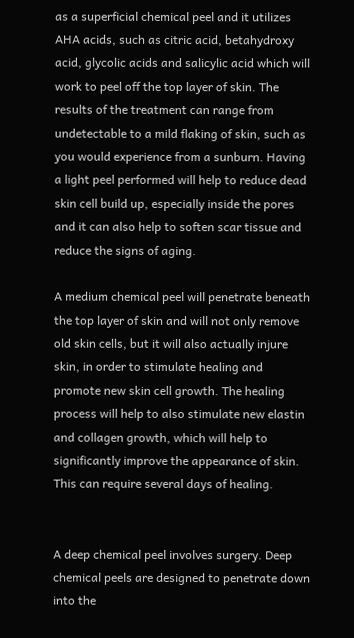as a superficial chemical peel and it utilizes AHA acids, such as citric acid, betahydroxy acid, glycolic acids and salicylic acid which will work to peel off the top layer of skin. The results of the treatment can range from undetectable to a mild flaking of skin, such as you would experience from a sunburn. Having a light peel performed will help to reduce dead skin cell build up, especially inside the pores and it can also help to soften scar tissue and reduce the signs of aging.

A medium chemical peel will penetrate beneath the top layer of skin and will not only remove old skin cells, but it will also actually injure skin, in order to stimulate healing and promote new skin cell growth. The healing process will help to also stimulate new elastin and collagen growth, which will help to significantly improve the appearance of skin. This can require several days of healing.


A deep chemical peel involves surgery. Deep chemical peels are designed to penetrate down into the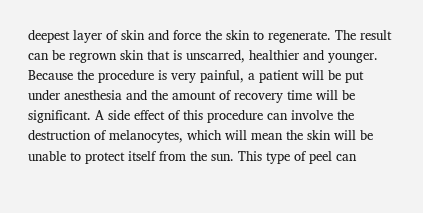deepest layer of skin and force the skin to regenerate. The result can be regrown skin that is unscarred, healthier and younger.  Because the procedure is very painful, a patient will be put under anesthesia and the amount of recovery time will be significant. A side effect of this procedure can involve the destruction of melanocytes, which will mean the skin will be unable to protect itself from the sun. This type of peel can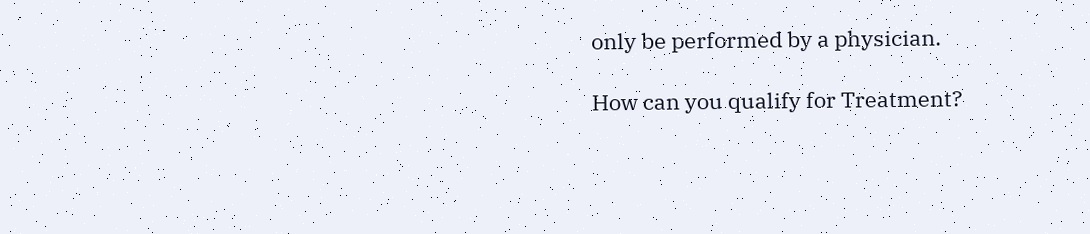only be performed by a physician.

How can you qualify for Treatment?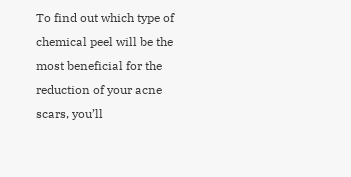To find out which type of chemical peel will be the most beneficial for the reduction of your acne scars, you’ll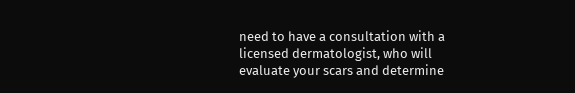need to have a consultation with a licensed dermatologist, who will evaluate your scars and determine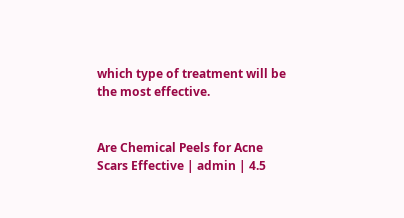which type of treatment will be the most effective.


Are Chemical Peels for Acne Scars Effective | admin | 4.5